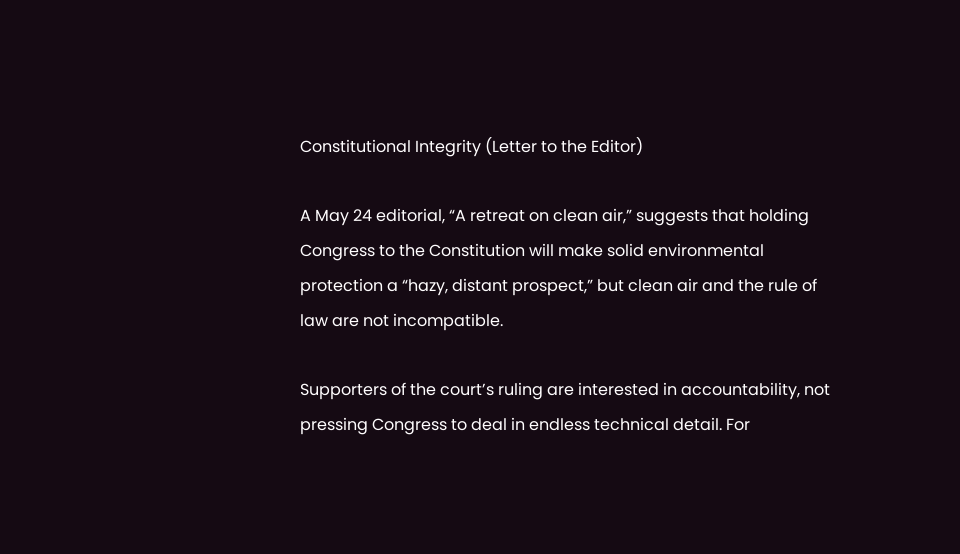Constitutional Integrity (Letter to the Editor)

A May 24 editorial, “A retreat on clean air,” suggests that holding Congress to the Constitution will make solid environmental protection a “hazy, distant prospect,” but clean air and the rule of law are not incompatible.

Supporters of the court’s ruling are interested in accountability, not pressing Congress to deal in endless technical detail. For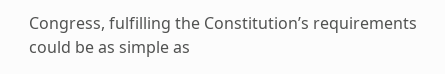Congress, fulfilling the Constitution’s requirements could be as simple as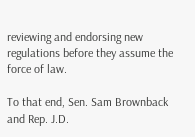reviewing and endorsing new regulations before they assume the force of law.

To that end, Sen. Sam Brownback and Rep. J.D.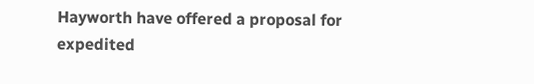Hayworth have offered a proposal for expedited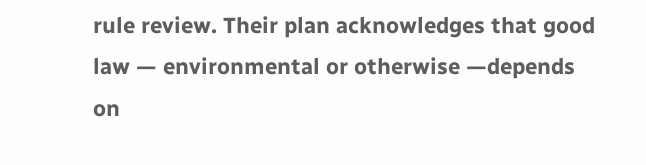rule review. Their plan acknowledges that good law — environmental or otherwise —depends on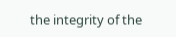the integrity of the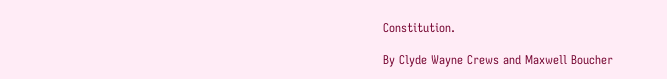Constitution.

By Clyde Wayne Crews and Maxwell Boucher